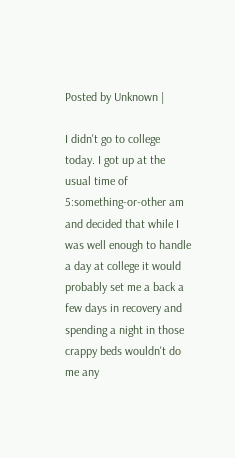Posted by Unknown |

I didn't go to college today. I got up at the usual time of 5:something-or-other am and decided that while I was well enough to handle a day at college it would probably set me a back a few days in recovery and spending a night in those crappy beds wouldn't do me any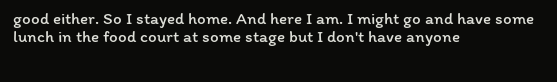good either. So I stayed home. And here I am. I might go and have some lunch in the food court at some stage but I don't have anyone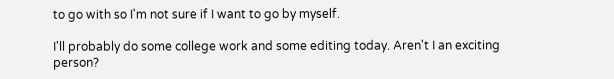to go with so I'm not sure if I want to go by myself.

I'll probably do some college work and some editing today. Aren't I an exciting person?